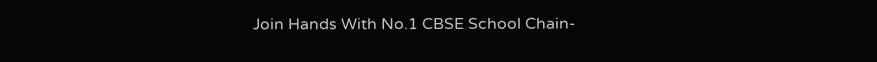Join Hands With No.1 CBSE School Chain-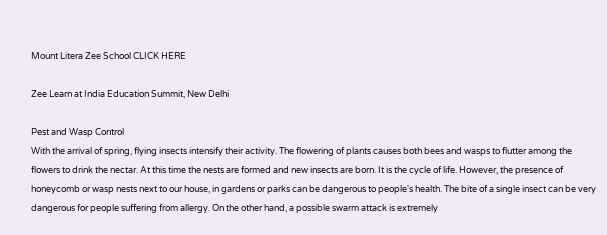Mount Litera Zee School CLICK HERE

Zee Learn at India Education Summit, New Delhi

Pest and Wasp Control
With the arrival of spring, flying insects intensify their activity. The flowering of plants causes both bees and wasps to flutter among the flowers to drink the nectar. At this time the nests are formed and new insects are born. It is the cycle of life. However, the presence of honeycomb or wasp nests next to our house, in gardens or parks can be dangerous to people's health. The bite of a single insect can be very dangerous for people suffering from allergy. On the other hand, a possible swarm attack is extremely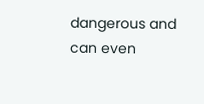dangerous and can even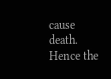cause death. Hence the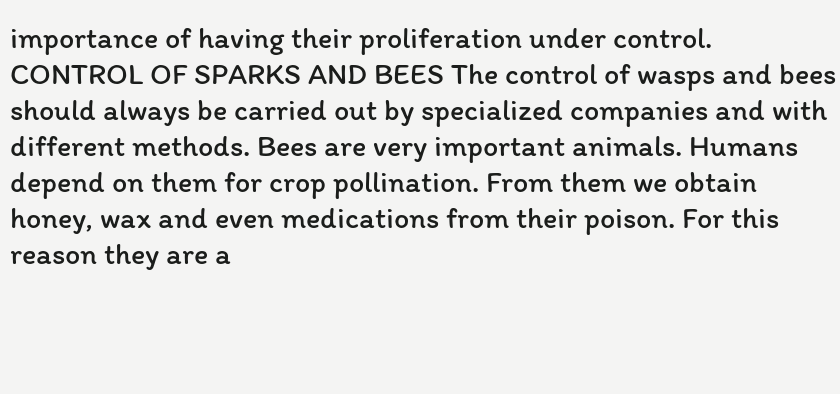importance of having their proliferation under control. CONTROL OF SPARKS AND BEES The control of wasps and bees should always be carried out by specialized companies and with different methods. Bees are very important animals. Humans depend on them for crop pollination. From them we obtain honey, wax and even medications from their poison. For this reason they are a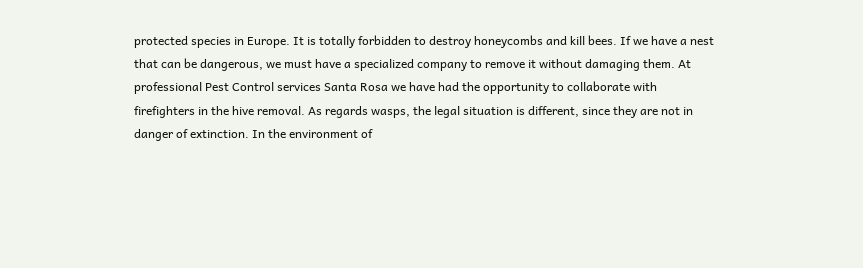protected species in Europe. It is totally forbidden to destroy honeycombs and kill bees. If we have a nest that can be dangerous, we must have a specialized company to remove it without damaging them. At professional Pest Control services Santa Rosa we have had the opportunity to collaborate with firefighters in the hive removal. As regards wasps, the legal situation is different, since they are not in danger of extinction. In the environment of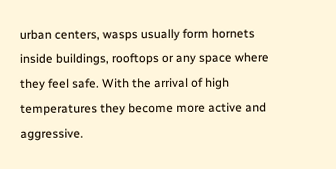urban centers, wasps usually form hornets inside buildings, rooftops or any space where they feel safe. With the arrival of high temperatures they become more active and aggressive.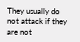They usually do not attack if they are not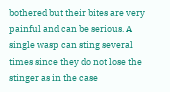bothered but their bites are very painful and can be serious. A single wasp can sting several times since they do not lose the stinger as in the case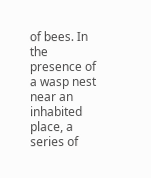of bees. In the presence of a wasp nest near an inhabited place, a series of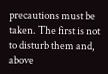precautions must be taken. The first is not to disturb them and, above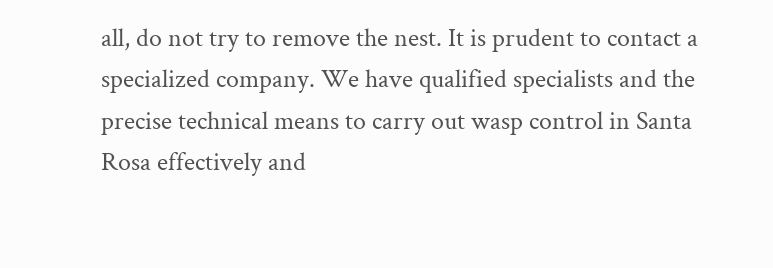all, do not try to remove the nest. It is prudent to contact a specialized company. We have qualified specialists and the precise technical means to carry out wasp control in Santa Rosa effectively and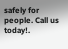safely for people. Call us today!.